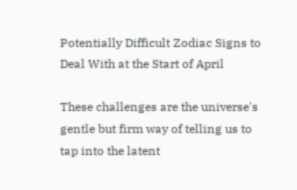Potentially Difficult Zodiac Signs to Deal With at the Start of April

These challenges are the universe's gentle but firm way of telling us to tap into the latent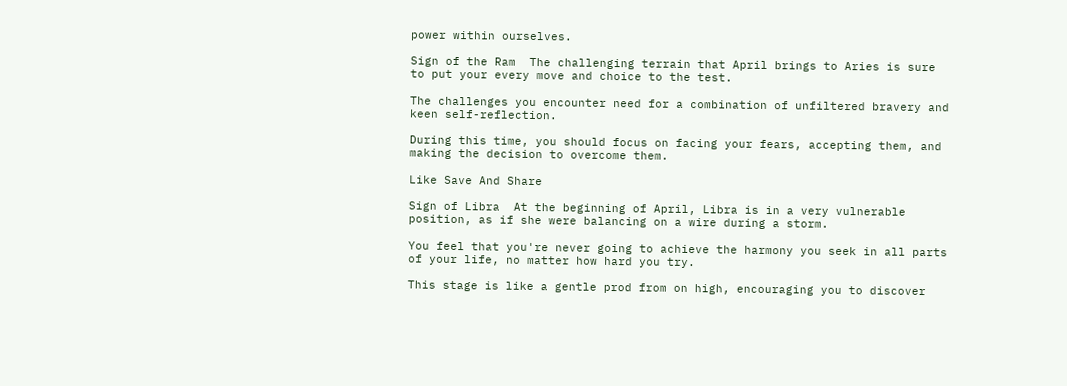power within ourselves.

Sign of the Ram  The challenging terrain that April brings to Aries is sure to put your every move and choice to the test.

The challenges you encounter need for a combination of unfiltered bravery and keen self-reflection.

During this time, you should focus on facing your fears, accepting them, and making the decision to overcome them.

Like Save And Share

Sign of Libra  At the beginning of April, Libra is in a very vulnerable position, as if she were balancing on a wire during a storm.

You feel that you're never going to achieve the harmony you seek in all parts of your life, no matter how hard you try.

This stage is like a gentle prod from on high, encouraging you to discover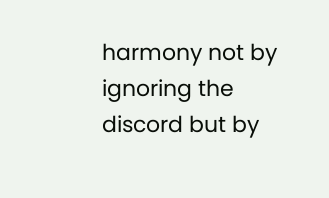harmony not by ignoring the discord but by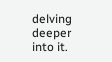delving deeper into it.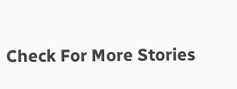Check For More Stories